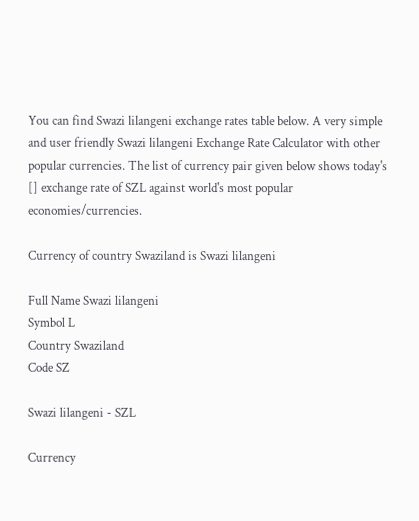You can find Swazi lilangeni exchange rates table below. A very simple and user friendly Swazi lilangeni Exchange Rate Calculator with other popular currencies. The list of currency pair given below shows today's [] exchange rate of SZL against world's most popular economies/currencies.

Currency of country Swaziland is Swazi lilangeni

Full Name Swazi lilangeni
Symbol L
Country Swaziland
Code SZ

Swazi lilangeni - SZL

Currency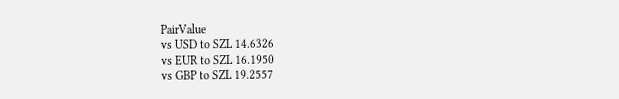PairValue
vs USD to SZL 14.6326
vs EUR to SZL 16.1950
vs GBP to SZL 19.2557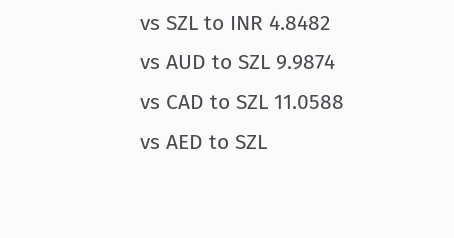vs SZL to INR 4.8482
vs AUD to SZL 9.9874
vs CAD to SZL 11.0588
vs AED to SZL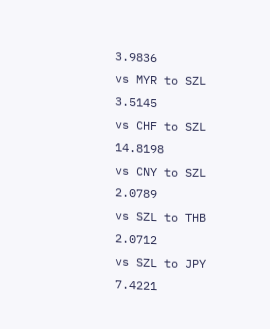3.9836
vs MYR to SZL 3.5145
vs CHF to SZL 14.8198
vs CNY to SZL 2.0789
vs SZL to THB 2.0712
vs SZL to JPY 7.4221